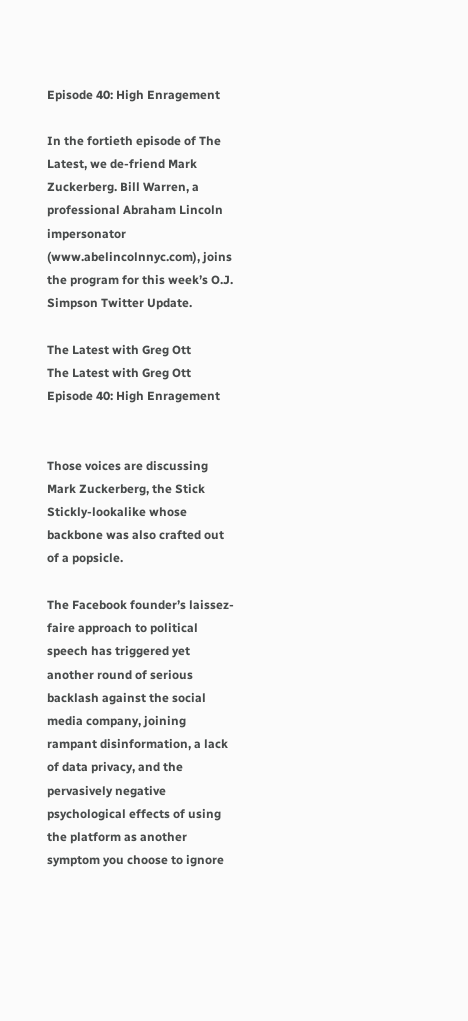Episode 40: High Enragement

In the fortieth episode of The Latest, we de-friend Mark Zuckerberg. Bill Warren, a professional Abraham Lincoln impersonator (www.abelincolnnyc.com), joins the program for this week’s O.J. Simpson Twitter Update.

The Latest with Greg Ott
The Latest with Greg Ott
Episode 40: High Enragement


Those voices are discussing Mark Zuckerberg, the Stick Stickly-lookalike whose backbone was also crafted out of a popsicle.

The Facebook founder’s laissez-faire approach to political speech has triggered yet another round of serious backlash against the social media company, joining rampant disinformation, a lack of data privacy, and the pervasively negative psychological effects of using the platform as another symptom you choose to ignore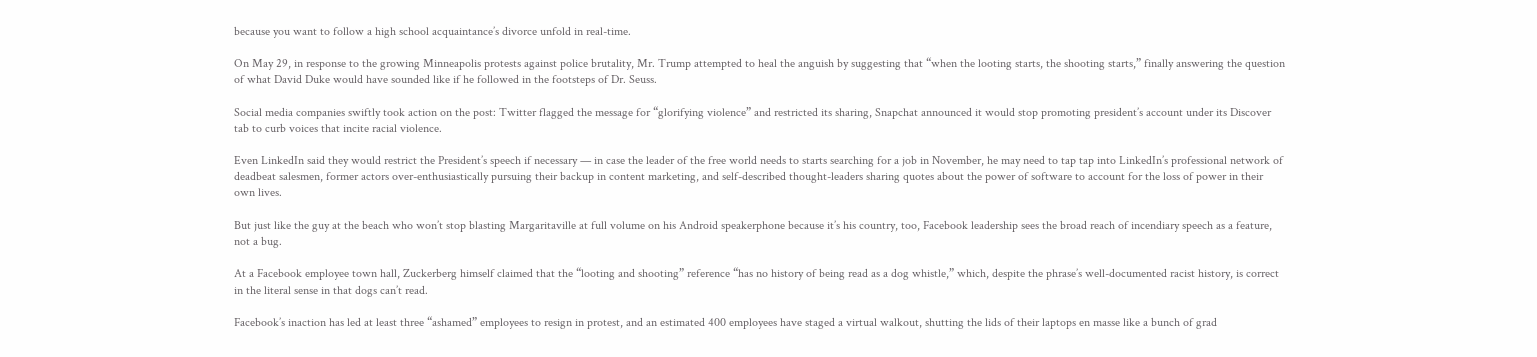because you want to follow a high school acquaintance’s divorce unfold in real-time.

On May 29, in response to the growing Minneapolis protests against police brutality, Mr. Trump attempted to heal the anguish by suggesting that “when the looting starts, the shooting starts,” finally answering the question of what David Duke would have sounded like if he followed in the footsteps of Dr. Seuss.

Social media companies swiftly took action on the post: Twitter flagged the message for “glorifying violence” and restricted its sharing, Snapchat announced it would stop promoting president’s account under its Discover tab to curb voices that incite racial violence.

Even LinkedIn said they would restrict the President’s speech if necessary — in case the leader of the free world needs to starts searching for a job in November, he may need to tap tap into LinkedIn’s professional network of deadbeat salesmen, former actors over-enthusiastically pursuing their backup in content marketing, and self-described thought-leaders sharing quotes about the power of software to account for the loss of power in their own lives.

But just like the guy at the beach who won’t stop blasting Margaritaville at full volume on his Android speakerphone because it’s his country, too, Facebook leadership sees the broad reach of incendiary speech as a feature, not a bug.

At a Facebook employee town hall, Zuckerberg himself claimed that the “looting and shooting” reference “has no history of being read as a dog whistle,” which, despite the phrase’s well-documented racist history, is correct in the literal sense in that dogs can’t read.

Facebook’s inaction has led at least three “ashamed” employees to resign in protest, and an estimated 400 employees have staged a virtual walkout, shutting the lids of their laptops en masse like a bunch of grad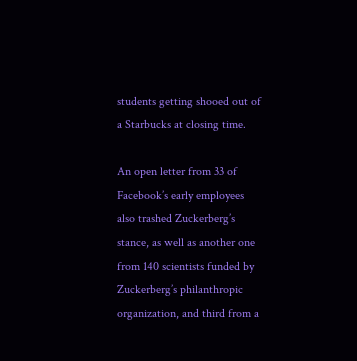students getting shooed out of a Starbucks at closing time.

An open letter from 33 of Facebook’s early employees also trashed Zuckerberg’s stance, as well as another one from 140 scientists funded by Zuckerberg’s philanthropic organization, and third from a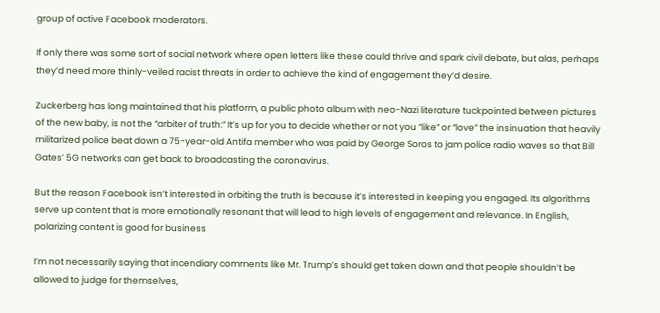group of active Facebook moderators.

If only there was some sort of social network where open letters like these could thrive and spark civil debate, but alas, perhaps they’d need more thinly-veiled racist threats in order to achieve the kind of engagement they’d desire.

Zuckerberg has long maintained that his platform, a public photo album with neo-Nazi literature tuckpointed between pictures of the new baby, is not the “arbiter of truth:” It’s up for you to decide whether or not you “like” or “love” the insinuation that heavily militarized police beat down a 75-year-old Antifa member who was paid by George Soros to jam police radio waves so that Bill Gates’ 5G networks can get back to broadcasting the coronavirus.

But the reason Facebook isn’t interested in orbiting the truth is because it’s interested in keeping you engaged. Its algorithms serve up content that is more emotionally resonant that will lead to high levels of engagement and relevance. In English, polarizing content is good for business

I’m not necessarily saying that incendiary comments like Mr. Trump’s should get taken down and that people shouldn’t be allowed to judge for themselves,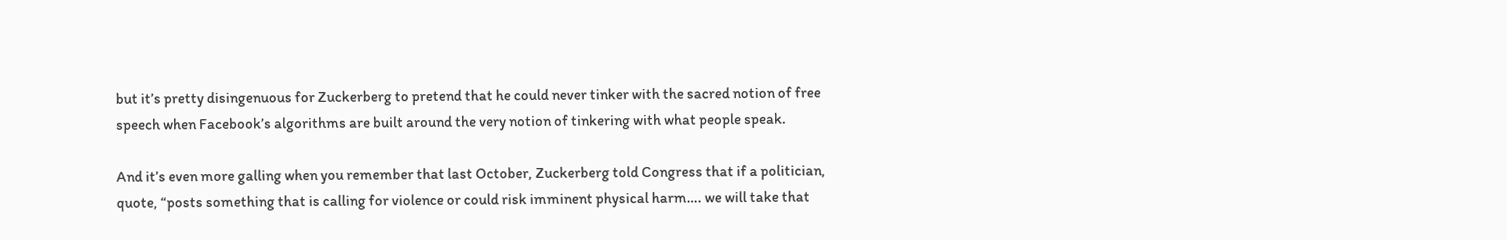but it’s pretty disingenuous for Zuckerberg to pretend that he could never tinker with the sacred notion of free speech when Facebook’s algorithms are built around the very notion of tinkering with what people speak.

And it’s even more galling when you remember that last October, Zuckerberg told Congress that if a politician, quote, “posts something that is calling for violence or could risk imminent physical harm…. we will take that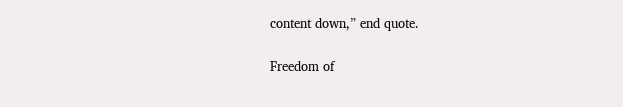content down,” end quote.

Freedom of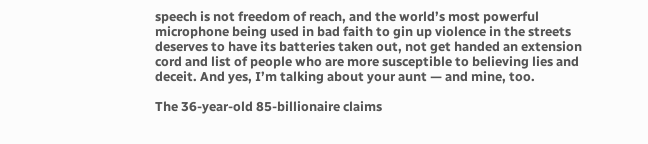speech is not freedom of reach, and the world’s most powerful microphone being used in bad faith to gin up violence in the streets deserves to have its batteries taken out, not get handed an extension cord and list of people who are more susceptible to believing lies and deceit. And yes, I’m talking about your aunt — and mine, too.

The 36-year-old 85-billionaire claims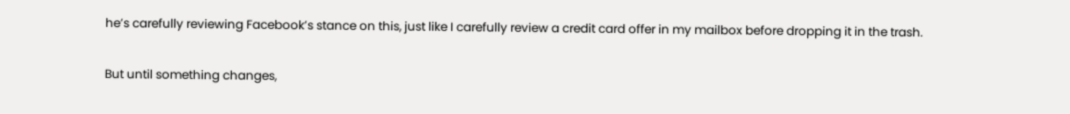he’s carefully reviewing Facebook’s stance on this, just like I carefully review a credit card offer in my mailbox before dropping it in the trash.

But until something changes,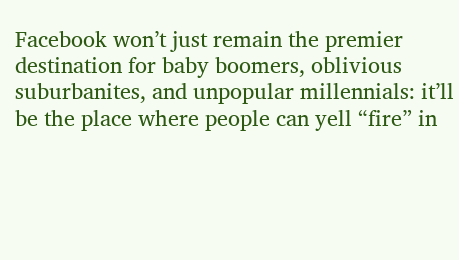Facebook won’t just remain the premier destination for baby boomers, oblivious suburbanites, and unpopular millennials: it’ll be the place where people can yell “fire” in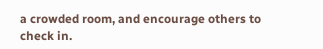a crowded room, and encourage others to check in.